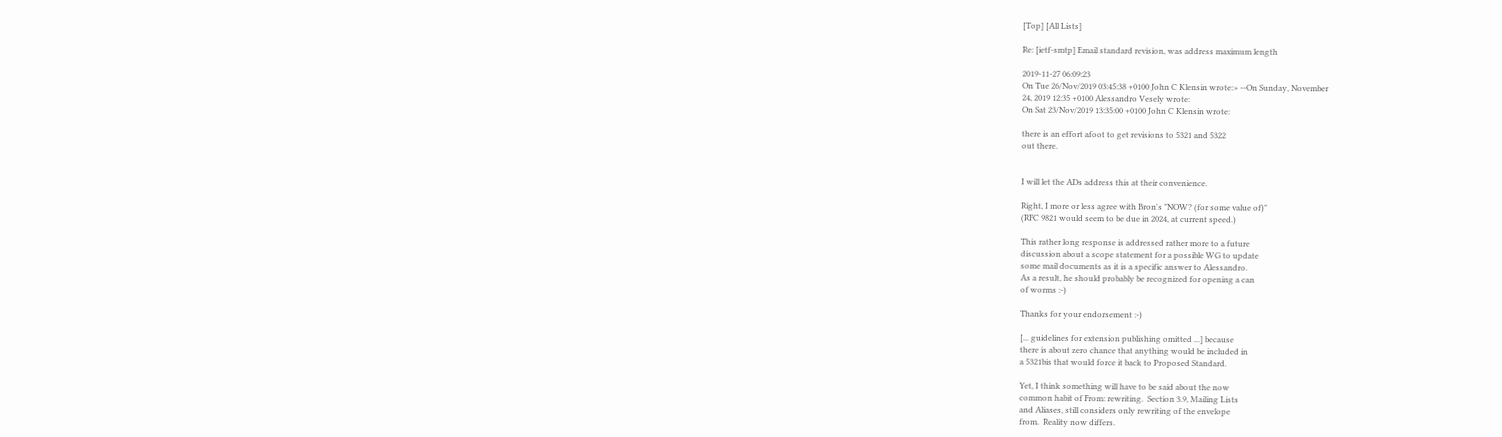[Top] [All Lists]

Re: [ietf-smtp] Email standard revision, was address maximum length

2019-11-27 06:09:23
On Tue 26/Nov/2019 03:45:38 +0100 John C Klensin wrote:> --On Sunday, November
24, 2019 12:35 +0100 Alessandro Vesely wrote:
On Sat 23/Nov/2019 13:35:00 +0100 John C Klensin wrote:

there is an effort afoot to get revisions to 5321 and 5322
out there.


I will let the ADs address this at their convenience.

Right, I more or less agree with Bron's "NOW? (for some value of)"
(RFC 9821 would seem to be due in 2024, at current speed.)

This rather long response is addressed rather more to a future
discussion about a scope statement for a possible WG to update
some mail documents as it is a specific answer to Alessandro.
As a result, he should probably be recognized for opening a can
of worms :-)

Thanks for your endorsement :-)

[... guidelines for extension publishing omitted ...] because
there is about zero chance that anything would be included in
a 5321bis that would force it back to Proposed Standard.

Yet, I think something will have to be said about the now
common habit of From: rewriting.  Section 3.9, Mailing Lists
and Aliases, still considers only rewriting of the envelope
from.  Reality now differs.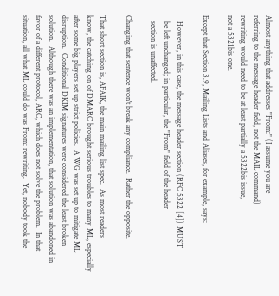Almost anything that addresses "From:" (I assume you are
referring to the message header field, not the MAIL command)
rewriting would need to be at least partially a 5322bis issue,
not a 5321bis one.

Except that Section 3.9, Mailing Lists and Aliases, for example, says:

   However, in this case, the message header section (RFC 5322 [4]) MUST
   be left unchanged; in particular, the "From" field of the header
   section is unaffected.

Changing that sentence won't break any compliance.  Rather the opposite.

That short section is, AFAIK, the main mailing list spec.  As most readers
know, the catching on of DMARC brought serious troubles to many ML, especially
after some big players set up strict policies.  A WG was set up to mitigate ML
disruption.  Conditional DKIM signatures were considered the least broken
solution.  Although there was an implementation, that solution was abandoned in
favor of a different protocol, ARC, which does not solve the problem.  In that
situation, all what ML could do was From: rewriting.  Yet, nobody took the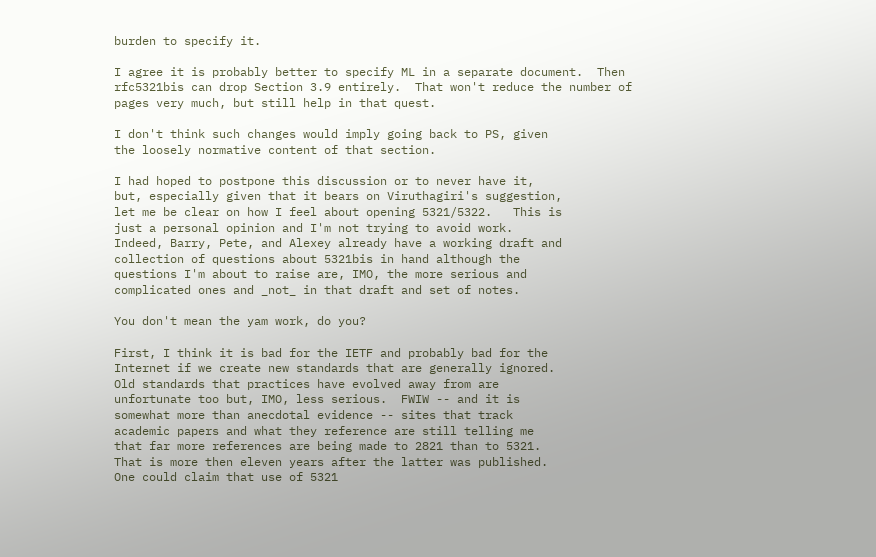burden to specify it.

I agree it is probably better to specify ML in a separate document.  Then
rfc5321bis can drop Section 3.9 entirely.  That won't reduce the number of
pages very much, but still help in that quest.

I don't think such changes would imply going back to PS, given
the loosely normative content of that section.

I had hoped to postpone this discussion or to never have it,
but, especially given that it bears on Viruthagiri's suggestion,
let me be clear on how I feel about opening 5321/5322.   This is
just a personal opinion and I'm not trying to avoid work.
Indeed, Barry, Pete, and Alexey already have a working draft and
collection of questions about 5321bis in hand although the
questions I'm about to raise are, IMO, the more serious and
complicated ones and _not_ in that draft and set of notes.

You don't mean the yam work, do you?

First, I think it is bad for the IETF and probably bad for the
Internet if we create new standards that are generally ignored.
Old standards that practices have evolved away from are
unfortunate too but, IMO, less serious.  FWIW -- and it is
somewhat more than anecdotal evidence -- sites that track
academic papers and what they reference are still telling me
that far more references are being made to 2821 than to 5321.
That is more then eleven years after the latter was published.
One could claim that use of 5321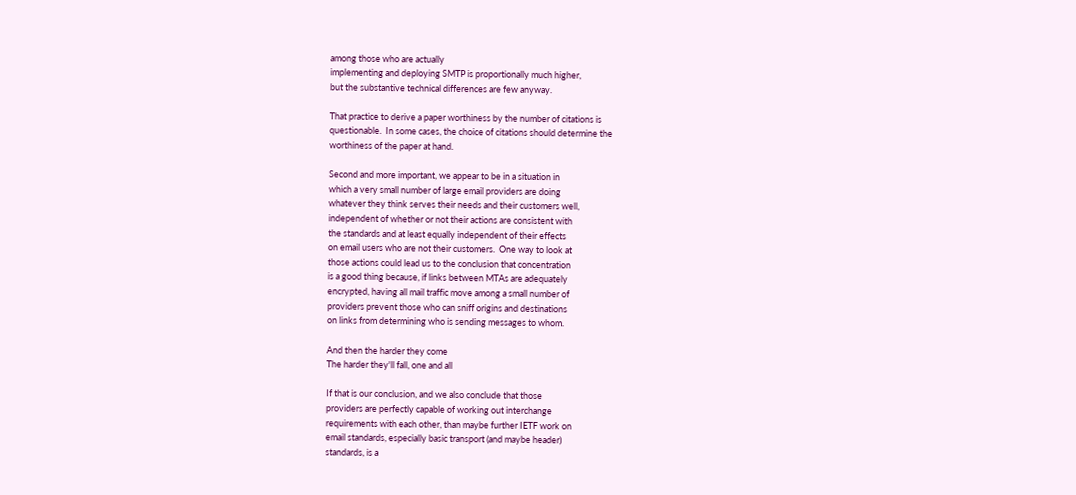among those who are actually
implementing and deploying SMTP is proportionally much higher,
but the substantive technical differences are few anyway.

That practice to derive a paper worthiness by the number of citations is
questionable.  In some cases, the choice of citations should determine the
worthiness of the paper at hand.

Second and more important, we appear to be in a situation in
which a very small number of large email providers are doing
whatever they think serves their needs and their customers well,
independent of whether or not their actions are consistent with
the standards and at least equally independent of their effects
on email users who are not their customers.  One way to look at
those actions could lead us to the conclusion that concentration
is a good thing because, if links between MTAs are adequately
encrypted, having all mail traffic move among a small number of
providers prevent those who can sniff origins and destinations
on links from determining who is sending messages to whom.

And then the harder they come
The harder they'll fall, one and all

If that is our conclusion, and we also conclude that those
providers are perfectly capable of working out interchange
requirements with each other, than maybe further IETF work on
email standards, especially basic transport (and maybe header)
standards, is a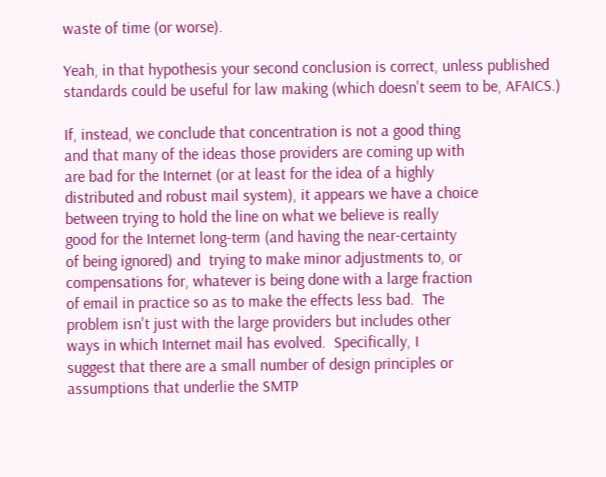waste of time (or worse).

Yeah, in that hypothesis your second conclusion is correct, unless published
standards could be useful for law making (which doesn't seem to be, AFAICS.)

If, instead, we conclude that concentration is not a good thing
and that many of the ideas those providers are coming up with
are bad for the Internet (or at least for the idea of a highly
distributed and robust mail system), it appears we have a choice
between trying to hold the line on what we believe is really
good for the Internet long-term (and having the near-certainty
of being ignored) and  trying to make minor adjustments to, or
compensations for, whatever is being done with a large fraction
of email in practice so as to make the effects less bad.  The
problem isn't just with the large providers but includes other
ways in which Internet mail has evolved.  Specifically, I
suggest that there are a small number of design principles or
assumptions that underlie the SMTP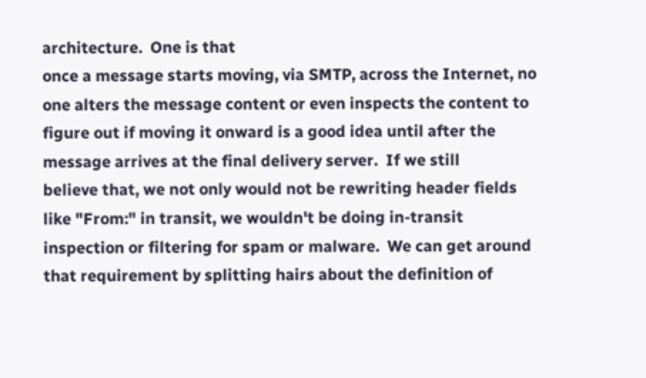architecture.  One is that
once a message starts moving, via SMTP, across the Internet, no
one alters the message content or even inspects the content to
figure out if moving it onward is a good idea until after the
message arrives at the final delivery server.  If we still
believe that, we not only would not be rewriting header fields
like "From:" in transit, we wouldn't be doing in-transit
inspection or filtering for spam or malware.  We can get around
that requirement by splitting hairs about the definition of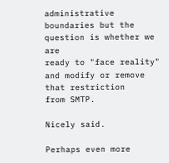administrative boundaries but the question is whether we are
ready to "face reality" and modify or remove that restriction
from SMTP.

Nicely said.

Perhaps even more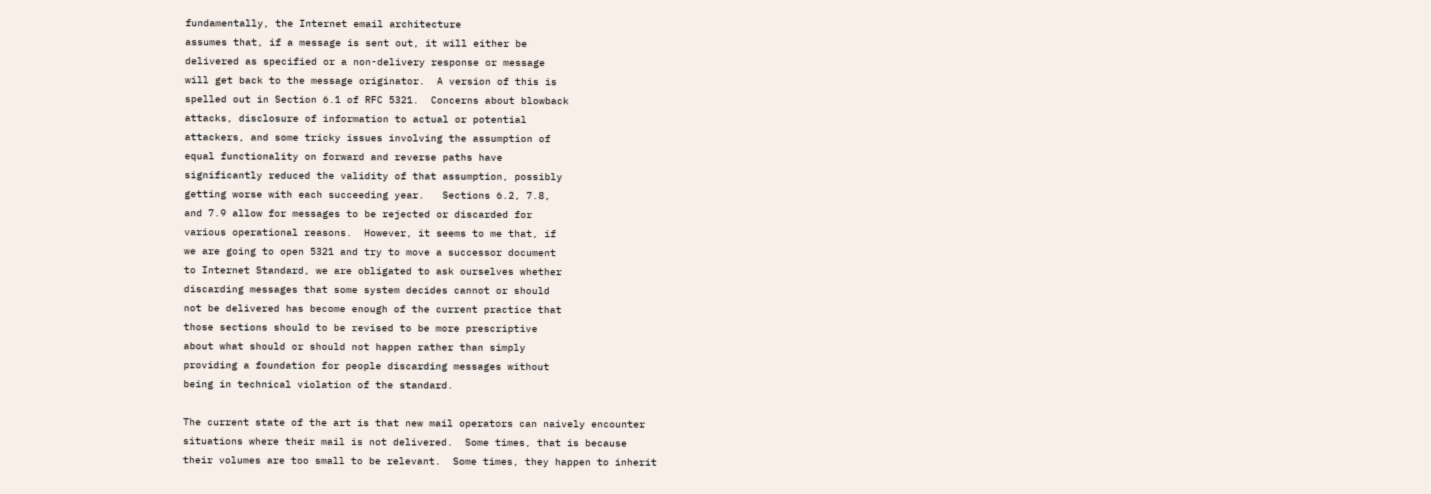fundamentally, the Internet email architecture
assumes that, if a message is sent out, it will either be
delivered as specified or a non-delivery response or message
will get back to the message originator.  A version of this is
spelled out in Section 6.1 of RFC 5321.  Concerns about blowback
attacks, disclosure of information to actual or potential
attackers, and some tricky issues involving the assumption of
equal functionality on forward and reverse paths have
significantly reduced the validity of that assumption, possibly
getting worse with each succeeding year.   Sections 6.2, 7.8,
and 7.9 allow for messages to be rejected or discarded for
various operational reasons.  However, it seems to me that, if
we are going to open 5321 and try to move a successor document
to Internet Standard, we are obligated to ask ourselves whether
discarding messages that some system decides cannot or should
not be delivered has become enough of the current practice that
those sections should to be revised to be more prescriptive
about what should or should not happen rather than simply
providing a foundation for people discarding messages without
being in technical violation of the standard.

The current state of the art is that new mail operators can naively encounter
situations where their mail is not delivered.  Some times, that is because
their volumes are too small to be relevant.  Some times, they happen to inherit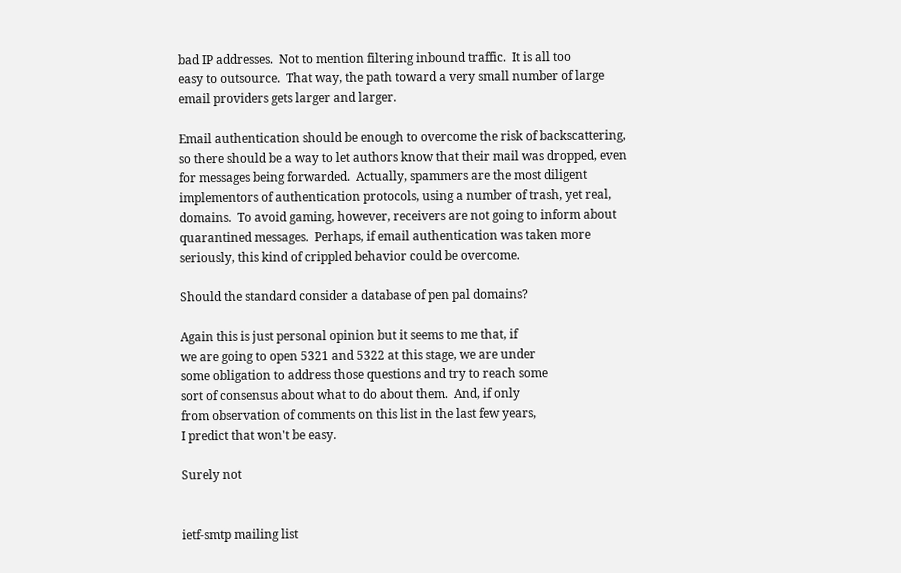bad IP addresses.  Not to mention filtering inbound traffic.  It is all too
easy to outsource.  That way, the path toward a very small number of large
email providers gets larger and larger.

Email authentication should be enough to overcome the risk of backscattering,
so there should be a way to let authors know that their mail was dropped, even
for messages being forwarded.  Actually, spammers are the most diligent
implementors of authentication protocols, using a number of trash, yet real,
domains.  To avoid gaming, however, receivers are not going to inform about
quarantined messages.  Perhaps, if email authentication was taken more
seriously, this kind of crippled behavior could be overcome.

Should the standard consider a database of pen pal domains?

Again this is just personal opinion but it seems to me that, if
we are going to open 5321 and 5322 at this stage, we are under
some obligation to address those questions and try to reach some
sort of consensus about what to do about them.  And, if only
from observation of comments on this list in the last few years,
I predict that won't be easy.

Surely not


ietf-smtp mailing list